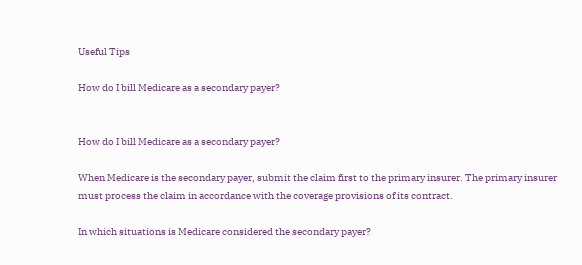Useful Tips

How do I bill Medicare as a secondary payer?


How do I bill Medicare as a secondary payer?

When Medicare is the secondary payer, submit the claim first to the primary insurer. The primary insurer must process the claim in accordance with the coverage provisions of its contract.

In which situations is Medicare considered the secondary payer?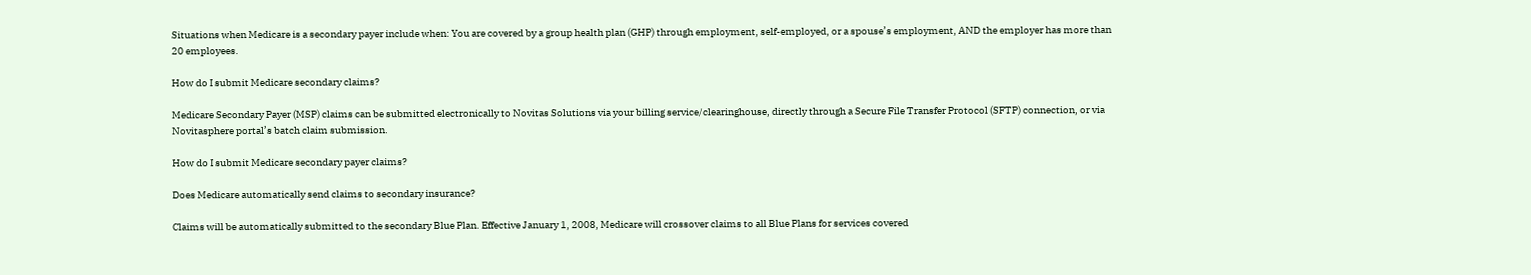Situations when Medicare is a secondary payer include when: You are covered by a group health plan (GHP) through employment, self-employed, or a spouse’s employment, AND the employer has more than 20 employees.

How do I submit Medicare secondary claims?

Medicare Secondary Payer (MSP) claims can be submitted electronically to Novitas Solutions via your billing service/clearinghouse, directly through a Secure File Transfer Protocol (SFTP) connection, or via Novitasphere portal’s batch claim submission.

How do I submit Medicare secondary payer claims?

Does Medicare automatically send claims to secondary insurance?

Claims will be automatically submitted to the secondary Blue Plan. Effective January 1, 2008, Medicare will crossover claims to all Blue Plans for services covered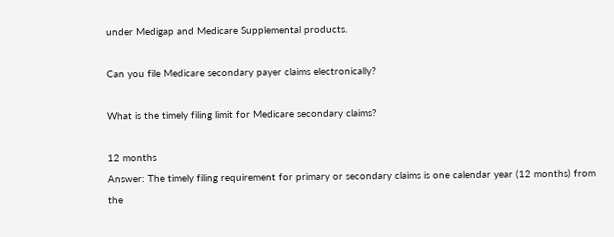under Medigap and Medicare Supplemental products.

Can you file Medicare secondary payer claims electronically?

What is the timely filing limit for Medicare secondary claims?

12 months
Answer: The timely filing requirement for primary or secondary claims is one calendar year (12 months) from the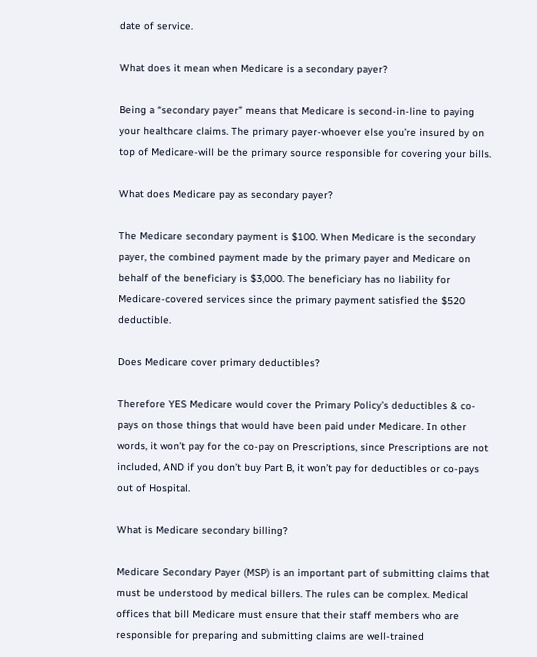date of service.

What does it mean when Medicare is a secondary payer?

Being a “secondary payer” means that Medicare is second-in-line to paying your healthcare claims. The primary payer-whoever else you’re insured by on top of Medicare-will be the primary source responsible for covering your bills.

What does Medicare pay as secondary payer?

The Medicare secondary payment is $100. When Medicare is the secondary payer, the combined payment made by the primary payer and Medicare on behalf of the beneficiary is $3,000. The beneficiary has no liability for Medicare-covered services since the primary payment satisfied the $520 deductible.

Does Medicare cover primary deductibles?

Therefore YES Medicare would cover the Primary Policy’s deductibles & co-pays on those things that would have been paid under Medicare. In other words, it won’t pay for the co-pay on Prescriptions, since Prescriptions are not included, AND if you don’t buy Part B, it won’t pay for deductibles or co-pays out of Hospital.

What is Medicare secondary billing?

Medicare Secondary Payer (MSP) is an important part of submitting claims that must be understood by medical billers. The rules can be complex. Medical offices that bill Medicare must ensure that their staff members who are responsible for preparing and submitting claims are well-trained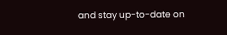and stay up-to-date on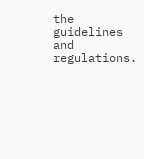the guidelines and regulations.